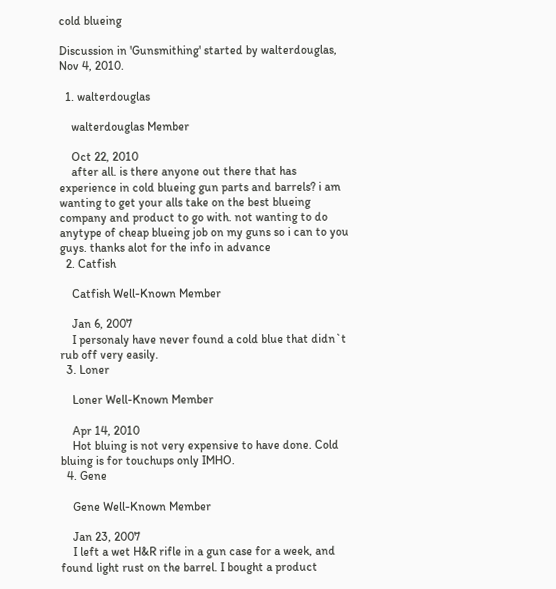cold blueing

Discussion in 'Gunsmithing' started by walterdouglas, Nov 4, 2010.

  1. walterdouglas

    walterdouglas Member

    Oct 22, 2010
    after all. is there anyone out there that has experience in cold blueing gun parts and barrels? i am wanting to get your alls take on the best blueing company and product to go with. not wanting to do anytype of cheap blueing job on my guns so i can to you guys. thanks alot for the info in advance
  2. Catfish

    Catfish Well-Known Member

    Jan 6, 2007
    I personaly have never found a cold blue that didn`t rub off very easily.
  3. Loner

    Loner Well-Known Member

    Apr 14, 2010
    Hot bluing is not very expensive to have done. Cold bluing is for touchups only IMHO.
  4. Gene

    Gene Well-Known Member

    Jan 23, 2007
    I left a wet H&R rifle in a gun case for a week, and found light rust on the barrel. I bought a product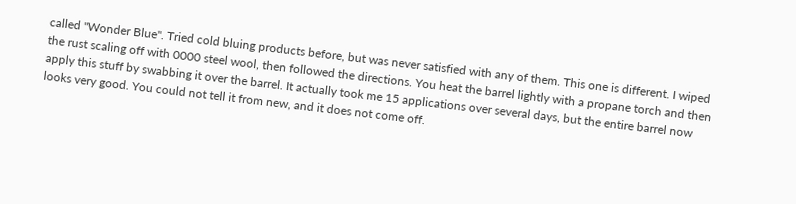called "Wonder Blue". Tried cold bluing products before, but was never satisfied with any of them. This one is different. I wiped the rust scaling off with 0000 steel wool, then followed the directions. You heat the barrel lightly with a propane torch and then apply this stuff by swabbing it over the barrel. It actually took me 15 applications over several days, but the entire barrel now looks very good. You could not tell it from new, and it does not come off.